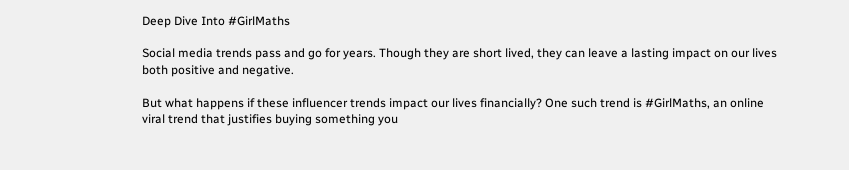Deep Dive Into #GirlMaths

Social media trends pass and go for years. Though they are short lived, they can leave a lasting impact on our lives both positive and negative.

But what happens if these influencer trends impact our lives financially? One such trend is #GirlMaths, an online viral trend that justifies buying something you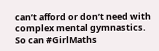can’t afford or don’t need with complex mental gymnastics. So can #GirlMaths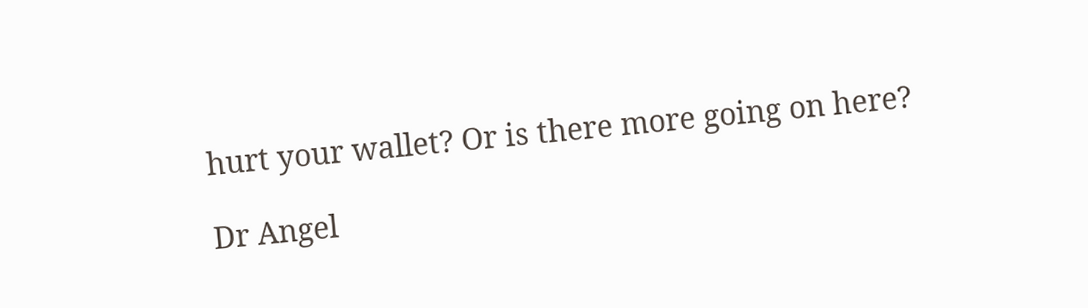hurt your wallet? Or is there more going on here?

Dr Angel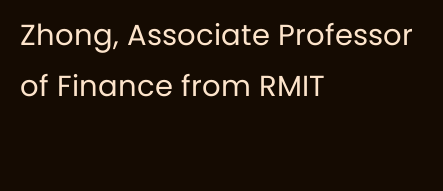Zhong, Associate Professor of Finance from RMIT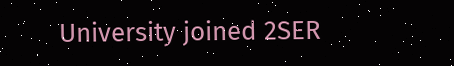University joined 2SER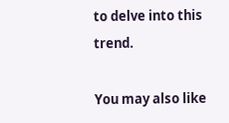to delve into this trend.

You may also like